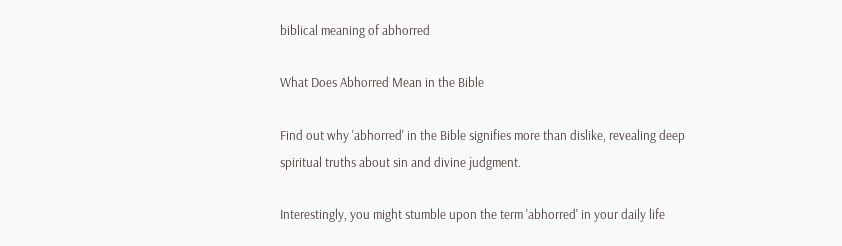biblical meaning of abhorred

What Does Abhorred Mean in the Bible

Find out why 'abhorred' in the Bible signifies more than dislike, revealing deep spiritual truths about sin and divine judgment.

Interestingly, you might stumble upon the term 'abhorred' in your daily life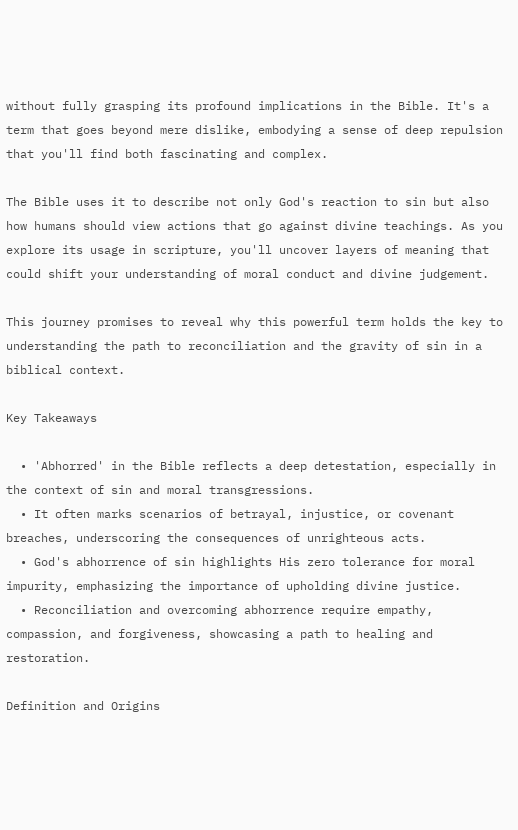without fully grasping its profound implications in the Bible. It's a term that goes beyond mere dislike, embodying a sense of deep repulsion that you'll find both fascinating and complex.

The Bible uses it to describe not only God's reaction to sin but also how humans should view actions that go against divine teachings. As you explore its usage in scripture, you'll uncover layers of meaning that could shift your understanding of moral conduct and divine judgement.

This journey promises to reveal why this powerful term holds the key to understanding the path to reconciliation and the gravity of sin in a biblical context.

Key Takeaways

  • 'Abhorred' in the Bible reflects a deep detestation, especially in the context of sin and moral transgressions.
  • It often marks scenarios of betrayal, injustice, or covenant breaches, underscoring the consequences of unrighteous acts.
  • God's abhorrence of sin highlights His zero tolerance for moral impurity, emphasizing the importance of upholding divine justice.
  • Reconciliation and overcoming abhorrence require empathy, compassion, and forgiveness, showcasing a path to healing and restoration.

Definition and Origins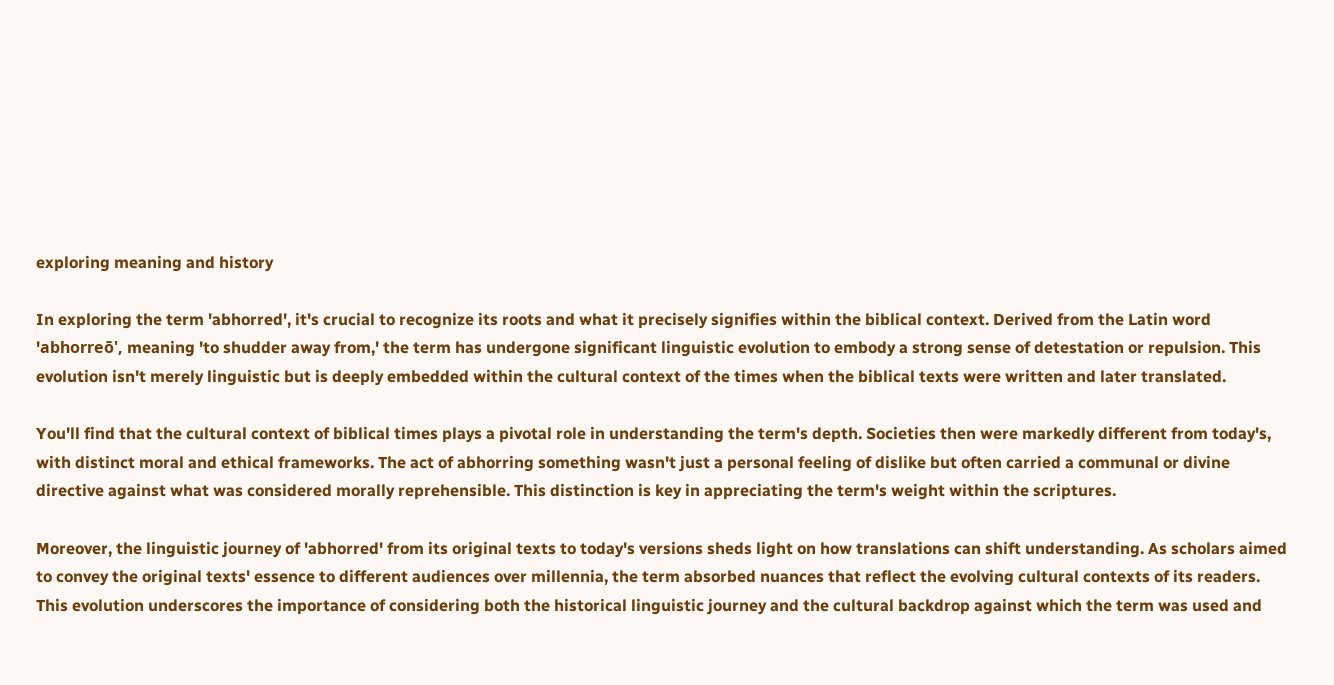exploring meaning and history

In exploring the term 'abhorred', it's crucial to recognize its roots and what it precisely signifies within the biblical context. Derived from the Latin word 'abhorreō', meaning 'to shudder away from,' the term has undergone significant linguistic evolution to embody a strong sense of detestation or repulsion. This evolution isn't merely linguistic but is deeply embedded within the cultural context of the times when the biblical texts were written and later translated.

You'll find that the cultural context of biblical times plays a pivotal role in understanding the term's depth. Societies then were markedly different from today's, with distinct moral and ethical frameworks. The act of abhorring something wasn't just a personal feeling of dislike but often carried a communal or divine directive against what was considered morally reprehensible. This distinction is key in appreciating the term's weight within the scriptures.

Moreover, the linguistic journey of 'abhorred' from its original texts to today's versions sheds light on how translations can shift understanding. As scholars aimed to convey the original texts' essence to different audiences over millennia, the term absorbed nuances that reflect the evolving cultural contexts of its readers. This evolution underscores the importance of considering both the historical linguistic journey and the cultural backdrop against which the term was used and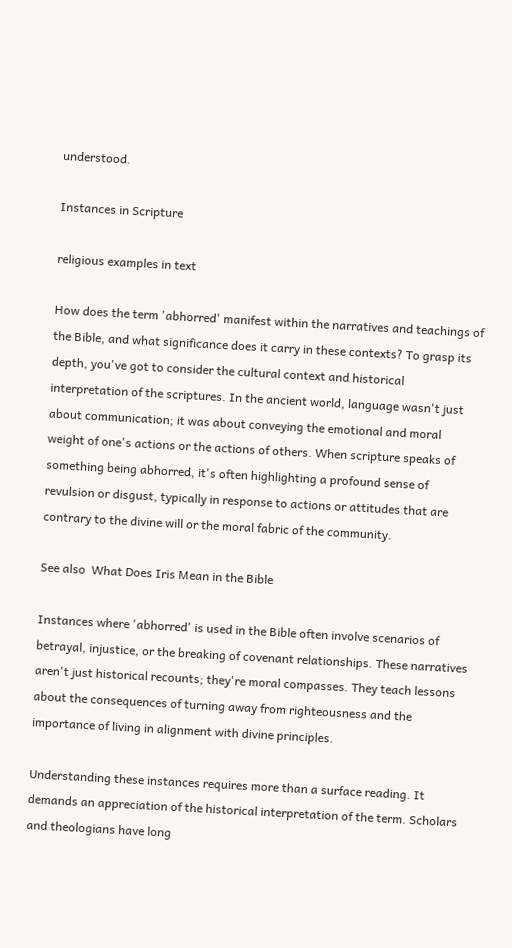understood.

Instances in Scripture

religious examples in text

How does the term 'abhorred' manifest within the narratives and teachings of the Bible, and what significance does it carry in these contexts? To grasp its depth, you've got to consider the cultural context and historical interpretation of the scriptures. In the ancient world, language wasn't just about communication; it was about conveying the emotional and moral weight of one's actions or the actions of others. When scripture speaks of something being abhorred, it's often highlighting a profound sense of revulsion or disgust, typically in response to actions or attitudes that are contrary to the divine will or the moral fabric of the community.

See also  What Does Iris Mean in the Bible

Instances where 'abhorred' is used in the Bible often involve scenarios of betrayal, injustice, or the breaking of covenant relationships. These narratives aren't just historical recounts; they're moral compasses. They teach lessons about the consequences of turning away from righteousness and the importance of living in alignment with divine principles.

Understanding these instances requires more than a surface reading. It demands an appreciation of the historical interpretation of the term. Scholars and theologians have long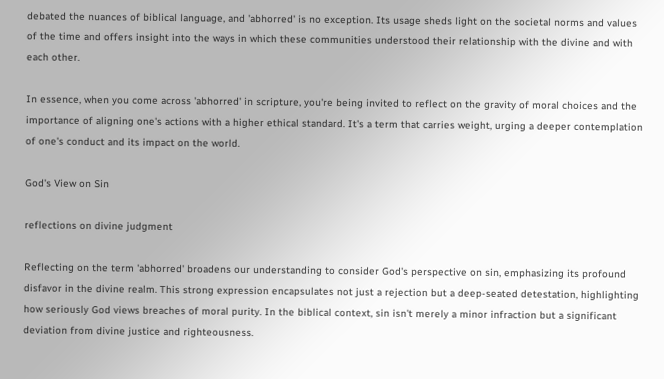debated the nuances of biblical language, and 'abhorred' is no exception. Its usage sheds light on the societal norms and values of the time and offers insight into the ways in which these communities understood their relationship with the divine and with each other.

In essence, when you come across 'abhorred' in scripture, you're being invited to reflect on the gravity of moral choices and the importance of aligning one's actions with a higher ethical standard. It's a term that carries weight, urging a deeper contemplation of one's conduct and its impact on the world.

God's View on Sin

reflections on divine judgment

Reflecting on the term 'abhorred' broadens our understanding to consider God's perspective on sin, emphasizing its profound disfavor in the divine realm. This strong expression encapsulates not just a rejection but a deep-seated detestation, highlighting how seriously God views breaches of moral purity. In the biblical context, sin isn't merely a minor infraction but a significant deviation from divine justice and righteousness.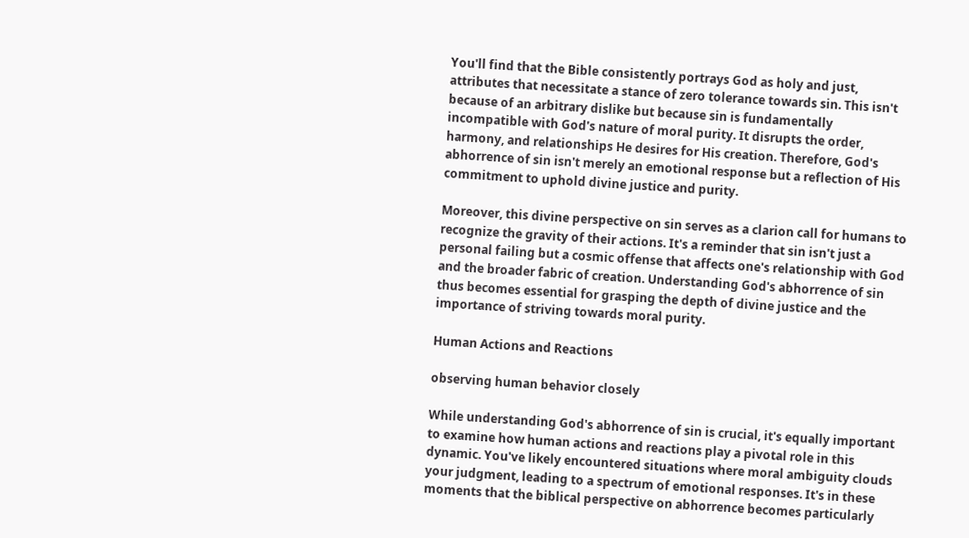You'll find that the Bible consistently portrays God as holy and just, attributes that necessitate a stance of zero tolerance towards sin. This isn't because of an arbitrary dislike but because sin is fundamentally incompatible with God's nature of moral purity. It disrupts the order, harmony, and relationships He desires for His creation. Therefore, God's abhorrence of sin isn't merely an emotional response but a reflection of His commitment to uphold divine justice and purity.

Moreover, this divine perspective on sin serves as a clarion call for humans to recognize the gravity of their actions. It's a reminder that sin isn't just a personal failing but a cosmic offense that affects one's relationship with God and the broader fabric of creation. Understanding God's abhorrence of sin thus becomes essential for grasping the depth of divine justice and the importance of striving towards moral purity.

Human Actions and Reactions

observing human behavior closely

While understanding God's abhorrence of sin is crucial, it's equally important to examine how human actions and reactions play a pivotal role in this dynamic. You've likely encountered situations where moral ambiguity clouds your judgment, leading to a spectrum of emotional responses. It's in these moments that the biblical perspective on abhorrence becomes particularly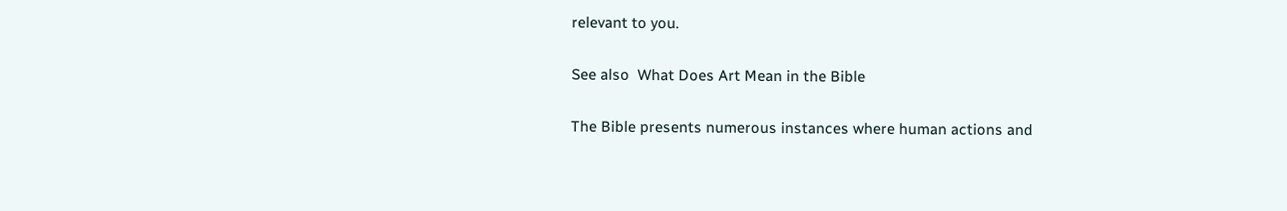relevant to you.

See also  What Does Art Mean in the Bible

The Bible presents numerous instances where human actions and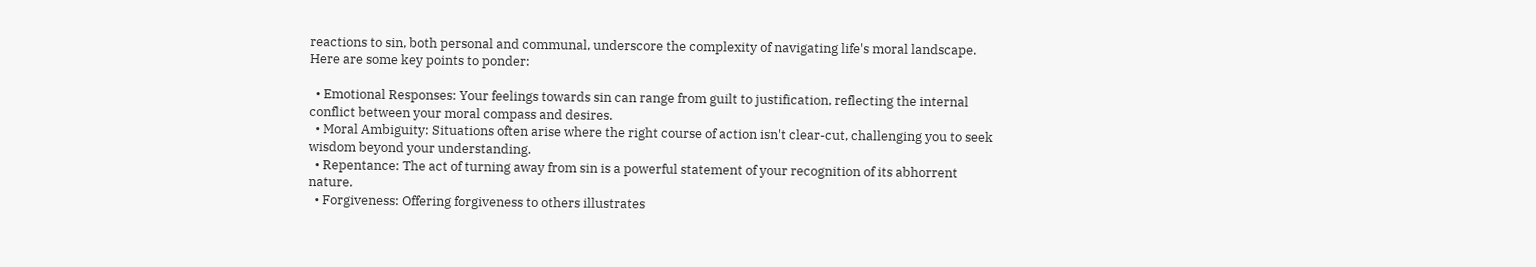reactions to sin, both personal and communal, underscore the complexity of navigating life's moral landscape. Here are some key points to ponder:

  • Emotional Responses: Your feelings towards sin can range from guilt to justification, reflecting the internal conflict between your moral compass and desires.
  • Moral Ambiguity: Situations often arise where the right course of action isn't clear-cut, challenging you to seek wisdom beyond your understanding.
  • Repentance: The act of turning away from sin is a powerful statement of your recognition of its abhorrent nature.
  • Forgiveness: Offering forgiveness to others illustrates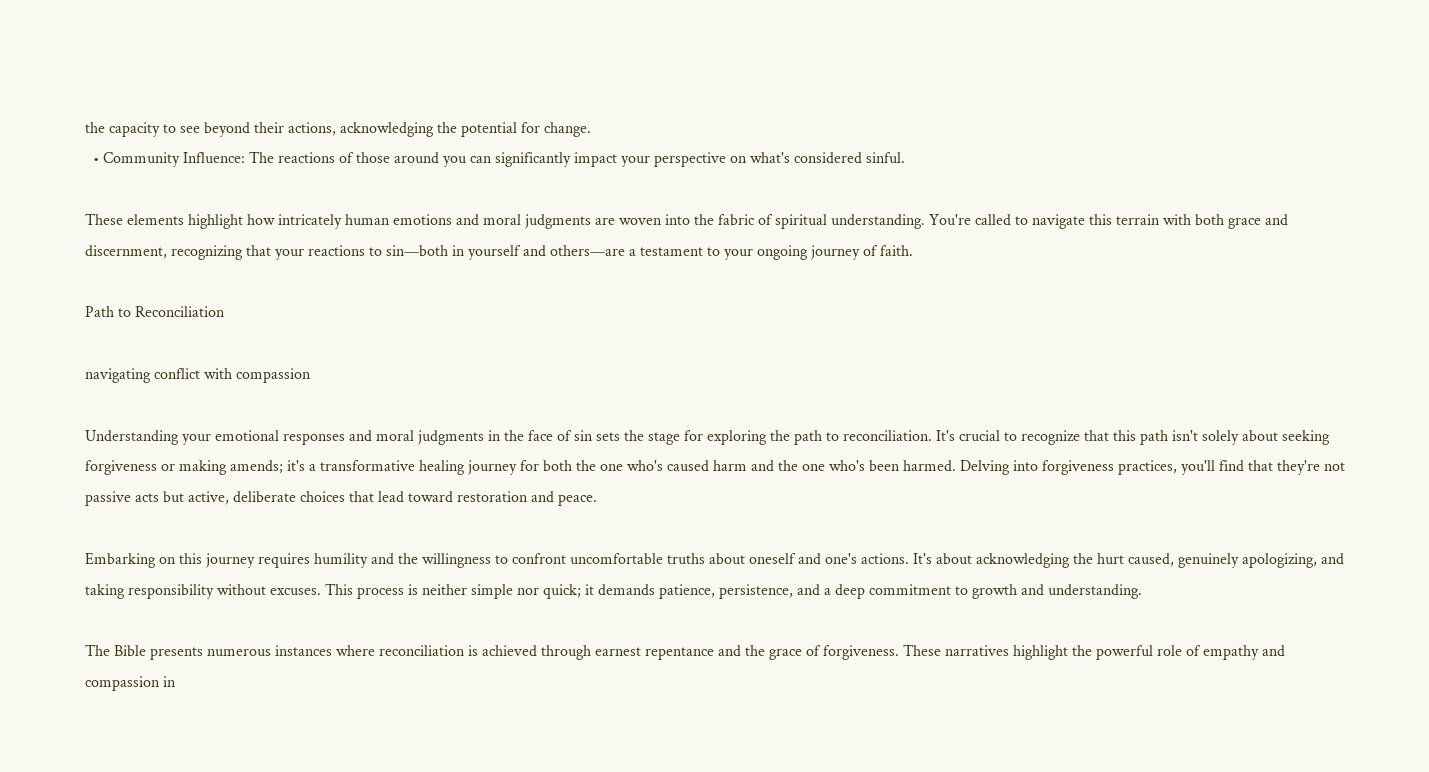the capacity to see beyond their actions, acknowledging the potential for change.
  • Community Influence: The reactions of those around you can significantly impact your perspective on what's considered sinful.

These elements highlight how intricately human emotions and moral judgments are woven into the fabric of spiritual understanding. You're called to navigate this terrain with both grace and discernment, recognizing that your reactions to sin—both in yourself and others—are a testament to your ongoing journey of faith.

Path to Reconciliation

navigating conflict with compassion

Understanding your emotional responses and moral judgments in the face of sin sets the stage for exploring the path to reconciliation. It's crucial to recognize that this path isn't solely about seeking forgiveness or making amends; it's a transformative healing journey for both the one who's caused harm and the one who's been harmed. Delving into forgiveness practices, you'll find that they're not passive acts but active, deliberate choices that lead toward restoration and peace.

Embarking on this journey requires humility and the willingness to confront uncomfortable truths about oneself and one's actions. It's about acknowledging the hurt caused, genuinely apologizing, and taking responsibility without excuses. This process is neither simple nor quick; it demands patience, persistence, and a deep commitment to growth and understanding.

The Bible presents numerous instances where reconciliation is achieved through earnest repentance and the grace of forgiveness. These narratives highlight the powerful role of empathy and compassion in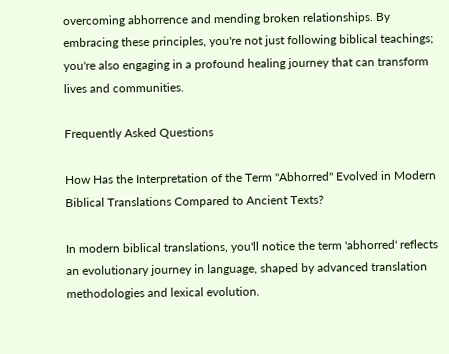overcoming abhorrence and mending broken relationships. By embracing these principles, you're not just following biblical teachings; you're also engaging in a profound healing journey that can transform lives and communities.

Frequently Asked Questions

How Has the Interpretation of the Term "Abhorred" Evolved in Modern Biblical Translations Compared to Ancient Texts?

In modern biblical translations, you'll notice the term 'abhorred' reflects an evolutionary journey in language, shaped by advanced translation methodologies and lexical evolution.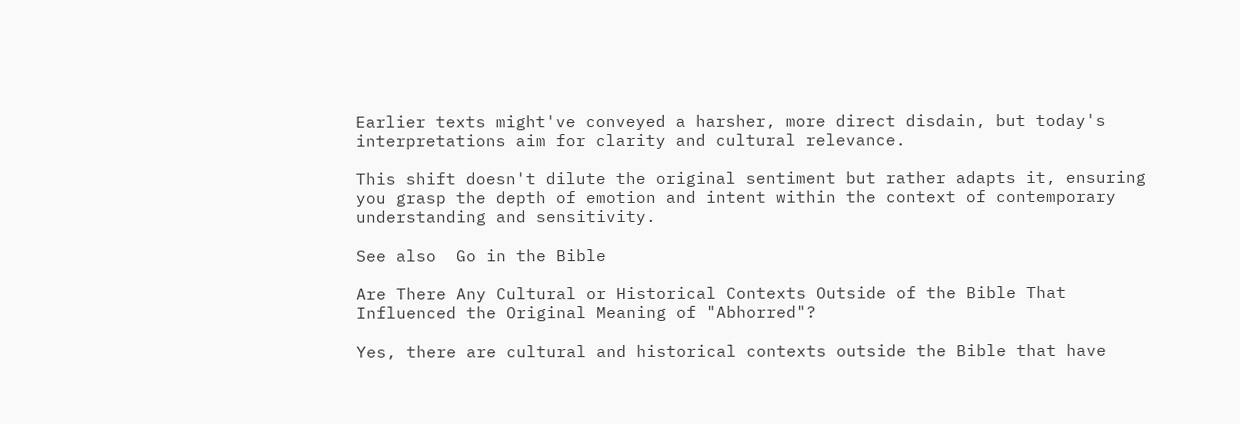Earlier texts might've conveyed a harsher, more direct disdain, but today's interpretations aim for clarity and cultural relevance.

This shift doesn't dilute the original sentiment but rather adapts it, ensuring you grasp the depth of emotion and intent within the context of contemporary understanding and sensitivity.

See also  Go in the Bible

Are There Any Cultural or Historical Contexts Outside of the Bible That Influenced the Original Meaning of "Abhorred"?

Yes, there are cultural and historical contexts outside the Bible that have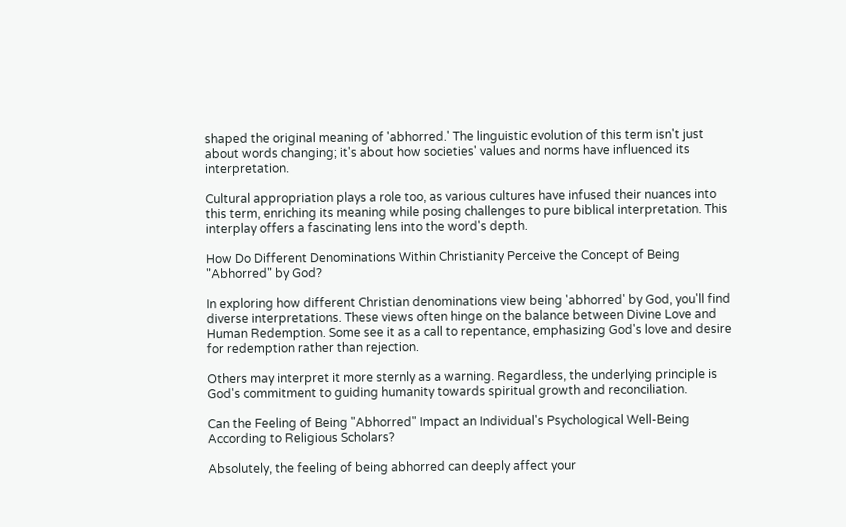shaped the original meaning of 'abhorred.' The linguistic evolution of this term isn't just about words changing; it's about how societies' values and norms have influenced its interpretation.

Cultural appropriation plays a role too, as various cultures have infused their nuances into this term, enriching its meaning while posing challenges to pure biblical interpretation. This interplay offers a fascinating lens into the word's depth.

How Do Different Denominations Within Christianity Perceive the Concept of Being "Abhorred" by God?

In exploring how different Christian denominations view being 'abhorred' by God, you'll find diverse interpretations. These views often hinge on the balance between Divine Love and Human Redemption. Some see it as a call to repentance, emphasizing God's love and desire for redemption rather than rejection.

Others may interpret it more sternly as a warning. Regardless, the underlying principle is God's commitment to guiding humanity towards spiritual growth and reconciliation.

Can the Feeling of Being "Abhorred" Impact an Individual's Psychological Well-Being According to Religious Scholars?

Absolutely, the feeling of being abhorred can deeply affect your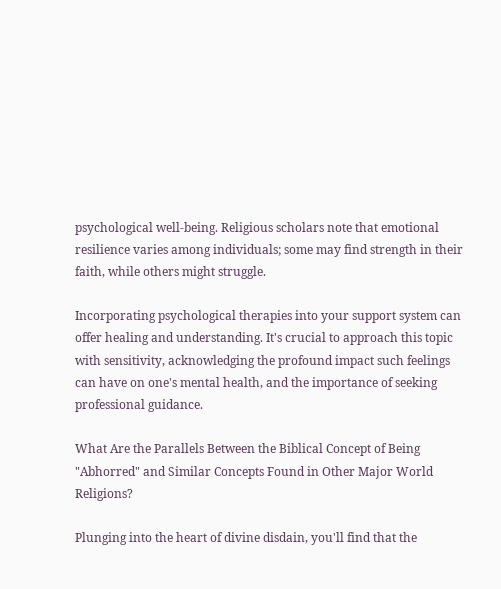psychological well-being. Religious scholars note that emotional resilience varies among individuals; some may find strength in their faith, while others might struggle.

Incorporating psychological therapies into your support system can offer healing and understanding. It's crucial to approach this topic with sensitivity, acknowledging the profound impact such feelings can have on one's mental health, and the importance of seeking professional guidance.

What Are the Parallels Between the Biblical Concept of Being "Abhorred" and Similar Concepts Found in Other Major World Religions?

Plunging into the heart of divine disdain, you'll find that the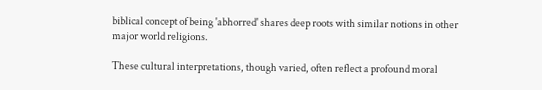biblical concept of being 'abhorred' shares deep roots with similar notions in other major world religions.

These cultural interpretations, though varied, often reflect a profound moral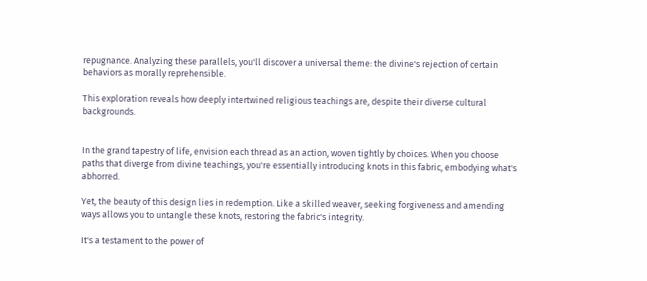repugnance. Analyzing these parallels, you'll discover a universal theme: the divine's rejection of certain behaviors as morally reprehensible.

This exploration reveals how deeply intertwined religious teachings are, despite their diverse cultural backgrounds.


In the grand tapestry of life, envision each thread as an action, woven tightly by choices. When you choose paths that diverge from divine teachings, you're essentially introducing knots in this fabric, embodying what's abhorred.

Yet, the beauty of this design lies in redemption. Like a skilled weaver, seeking forgiveness and amending ways allows you to untangle these knots, restoring the fabric's integrity.

It's a testament to the power of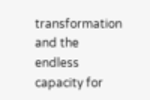transformation and the endless capacity for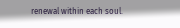renewal within each soul.